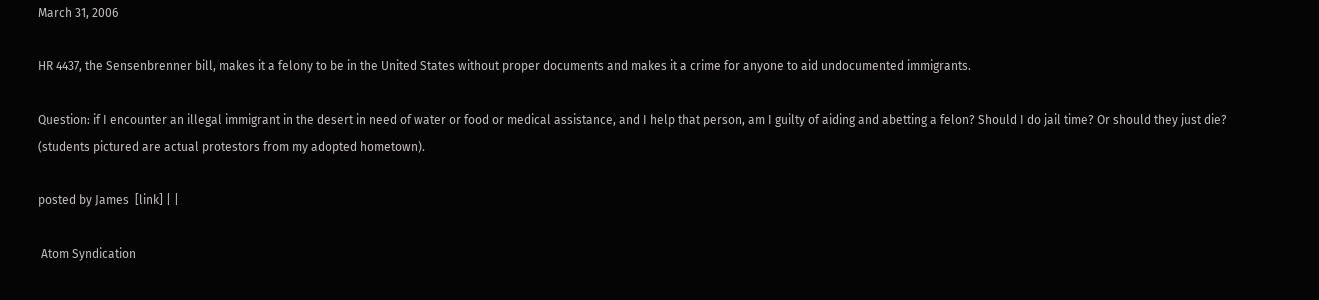March 31, 2006

HR 4437, the Sensenbrenner bill, makes it a felony to be in the United States without proper documents and makes it a crime for anyone to aid undocumented immigrants.

Question: if I encounter an illegal immigrant in the desert in need of water or food or medical assistance, and I help that person, am I guilty of aiding and abetting a felon? Should I do jail time? Or should they just die?
(students pictured are actual protestors from my adopted hometown).

posted by James  [link] | |

 Atom Syndication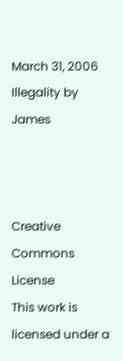March 31, 2006
Illegality by James



Creative Commons License
This work is licensed under a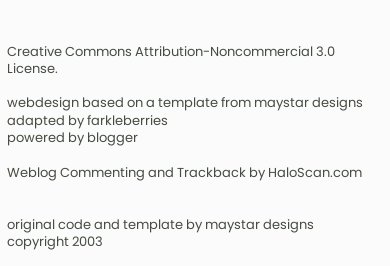Creative Commons Attribution-Noncommercial 3.0 License.

webdesign based on a template from maystar designs
adapted by farkleberries
powered by blogger

Weblog Commenting and Trackback by HaloScan.com


original code and template by maystar designs copyright 2003